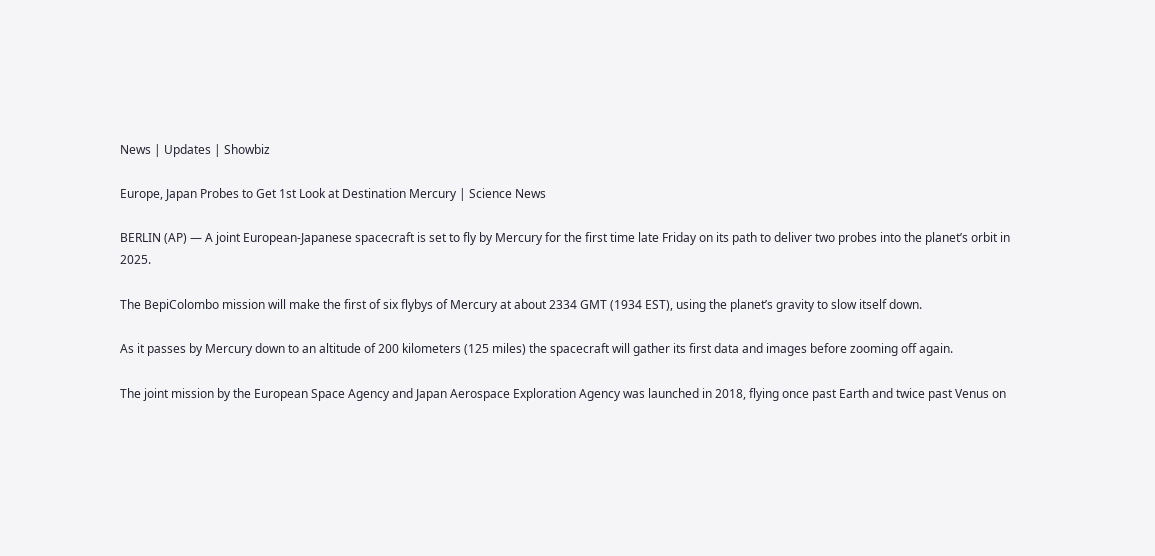News | Updates | Showbiz

Europe, Japan Probes to Get 1st Look at Destination Mercury | Science News

BERLIN (AP) — A joint European-Japanese spacecraft is set to fly by Mercury for the first time late Friday on its path to deliver two probes into the planet’s orbit in 2025.

The BepiColombo mission will make the first of six flybys of Mercury at about 2334 GMT (1934 EST), using the planet’s gravity to slow itself down.

As it passes by Mercury down to an altitude of 200 kilometers (125 miles) the spacecraft will gather its first data and images before zooming off again.

The joint mission by the European Space Agency and Japan Aerospace Exploration Agency was launched in 2018, flying once past Earth and twice past Venus on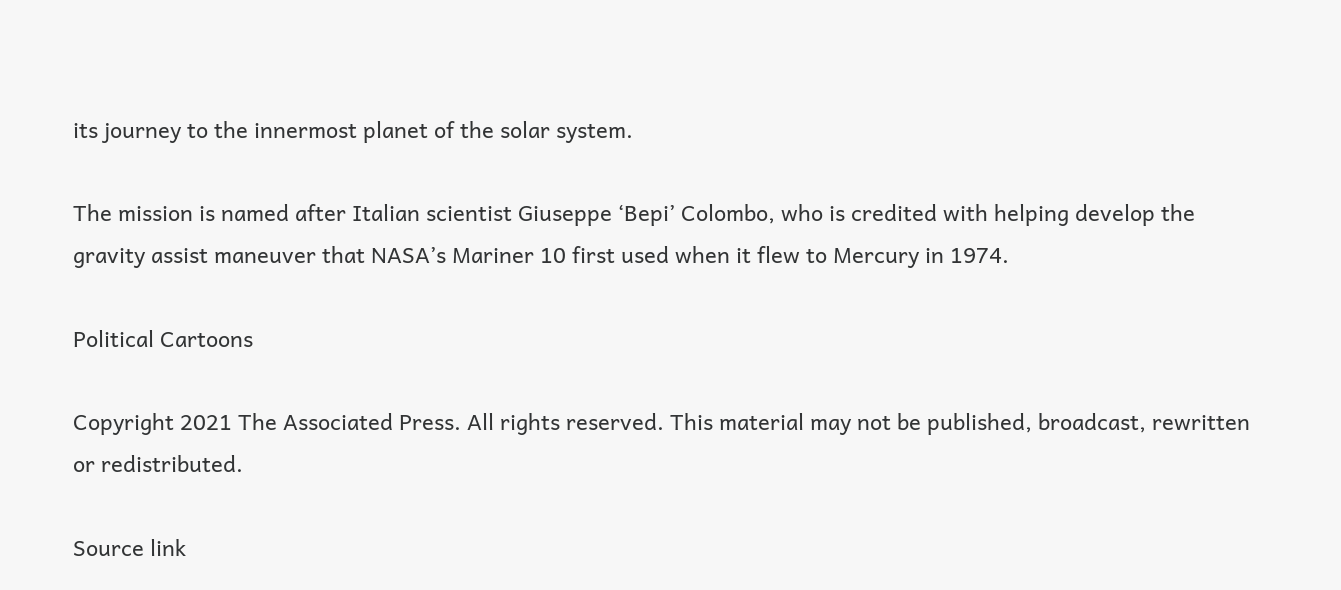its journey to the innermost planet of the solar system.

The mission is named after Italian scientist Giuseppe ‘Bepi’ Colombo, who is credited with helping develop the gravity assist maneuver that NASA’s Mariner 10 first used when it flew to Mercury in 1974.

Political Cartoons

Copyright 2021 The Associated Press. All rights reserved. This material may not be published, broadcast, rewritten or redistributed.

Source link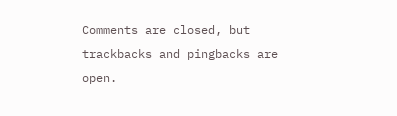Comments are closed, but trackbacks and pingbacks are open.